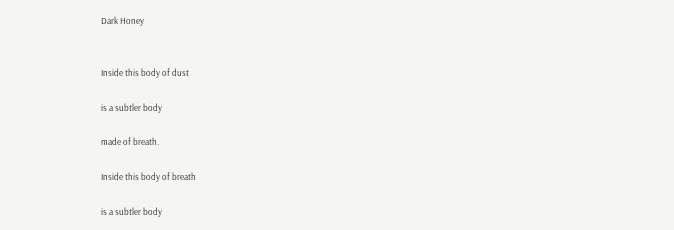Dark Honey


Inside this body of dust

is a subtler body

made of breath.

Inside this body of breath

is a subtler body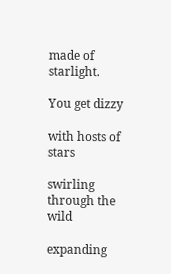made of starlight.

You get dizzy

with hosts of stars

swirling through the wild

expanding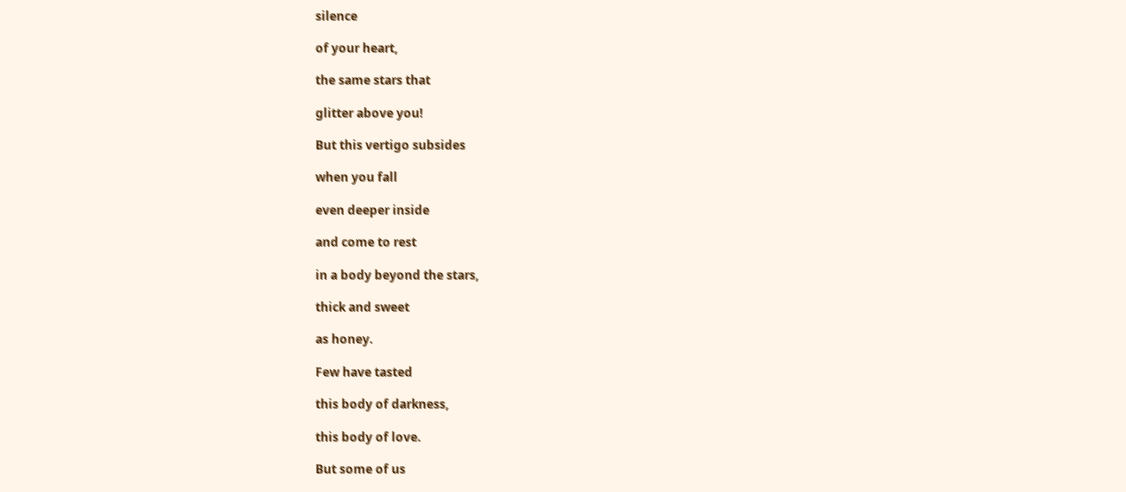silence

of your heart,

the same stars that

glitter above you!

But this vertigo subsides

when you fall

even deeper inside

and come to rest

in a body beyond the stars,

thick and sweet

as honey.

Few have tasted

this body of darkness,

this body of love.

But some of us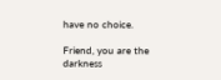have no choice.

Friend, you are the darkness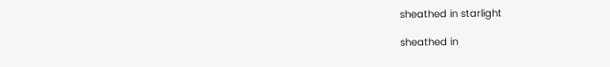sheathed in starlight

sheathed in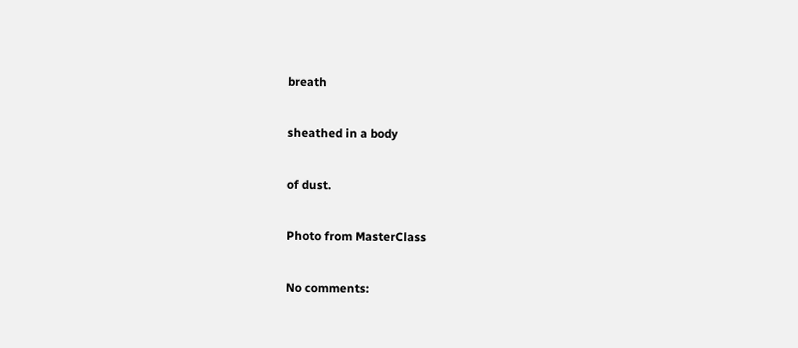breath

sheathed in a body

of dust.

Photo from MasterClass

No comments: